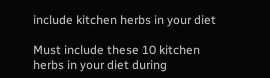include kitchen herbs in your diet

Must include these 10 kitchen herbs in your diet during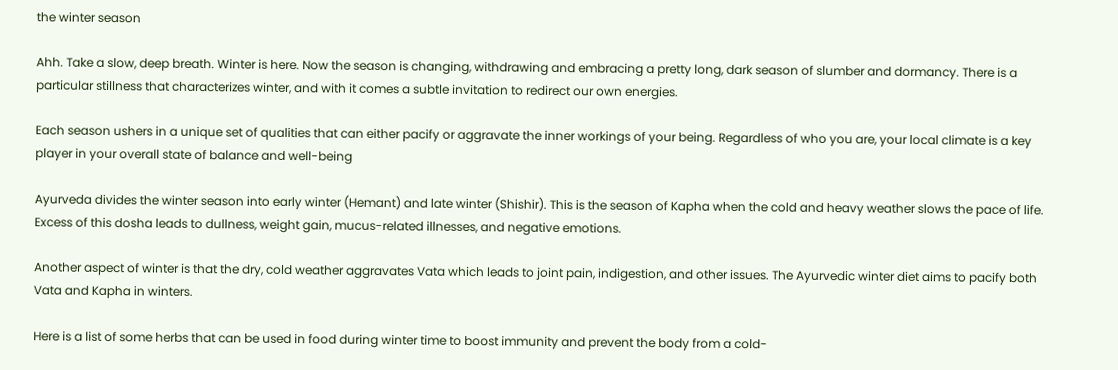the winter season

Ahh. Take a slow, deep breath. Winter is here. Now the season is changing, withdrawing and embracing a pretty long, dark season of slumber and dormancy. There is a particular stillness that characterizes winter, and with it comes a subtle invitation to redirect our own energies.

Each season ushers in a unique set of qualities that can either pacify or aggravate the inner workings of your being. Regardless of who you are, your local climate is a key player in your overall state of balance and well-being

Ayurveda divides the winter season into early winter (Hemant) and late winter (Shishir). This is the season of Kapha when the cold and heavy weather slows the pace of life. Excess of this dosha leads to dullness, weight gain, mucus-related illnesses, and negative emotions.

Another aspect of winter is that the dry, cold weather aggravates Vata which leads to joint pain, indigestion, and other issues. The Ayurvedic winter diet aims to pacify both Vata and Kapha in winters.

Here is a list of some herbs that can be used in food during winter time to boost immunity and prevent the body from a cold-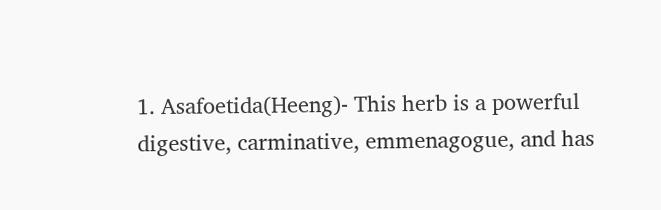1. Asafoetida(Heeng)- This herb is a powerful digestive, carminative, emmenagogue, and has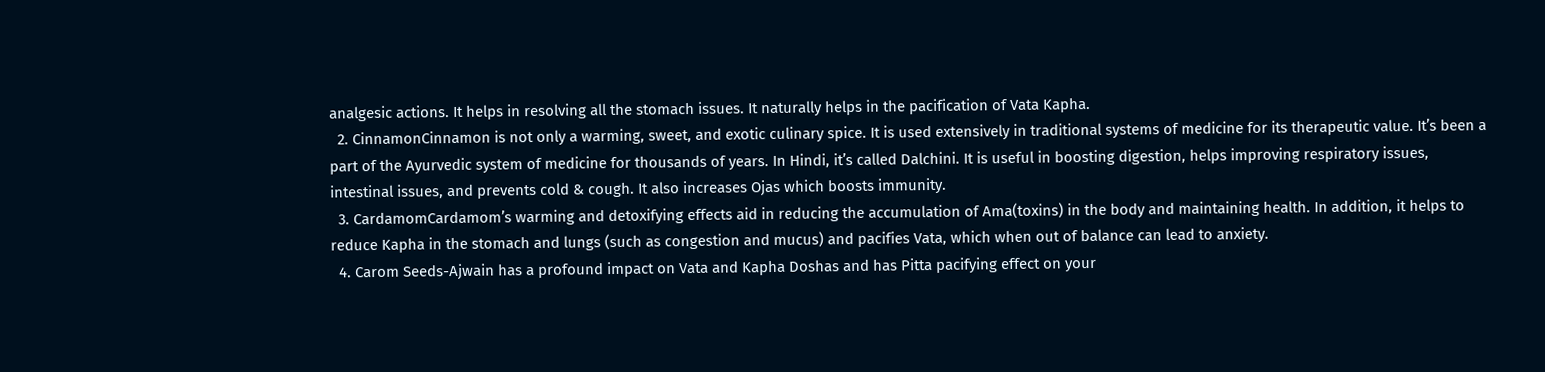analgesic actions. It helps in resolving all the stomach issues. It naturally helps in the pacification of Vata Kapha.
  2. CinnamonCinnamon is not only a warming, sweet, and exotic culinary spice. It is used extensively in traditional systems of medicine for its therapeutic value. It’s been a part of the Ayurvedic system of medicine for thousands of years. In Hindi, it’s called Dalchini. It is useful in boosting digestion, helps improving respiratory issues, intestinal issues, and prevents cold & cough. It also increases Ojas which boosts immunity.
  3. CardamomCardamom’s warming and detoxifying effects aid in reducing the accumulation of Ama(toxins) in the body and maintaining health. In addition, it helps to reduce Kapha in the stomach and lungs (such as congestion and mucus) and pacifies Vata, which when out of balance can lead to anxiety.
  4. Carom Seeds-Ajwain has a profound impact on Vata and Kapha Doshas and has Pitta pacifying effect on your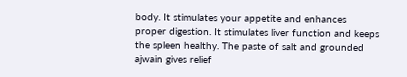body. It stimulates your appetite and enhances proper digestion. It stimulates liver function and keeps the spleen healthy. The paste of salt and grounded ajwain gives relief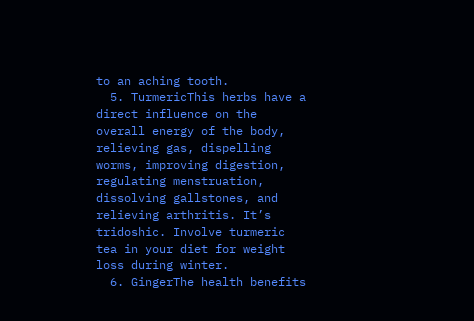to an aching tooth.
  5. TurmericThis herbs have a direct influence on the overall energy of the body, relieving gas, dispelling worms, improving digestion, regulating menstruation, dissolving gallstones, and relieving arthritis. It’s tridoshic. Involve turmeric tea in your diet for weight loss during winter.
  6. GingerThe health benefits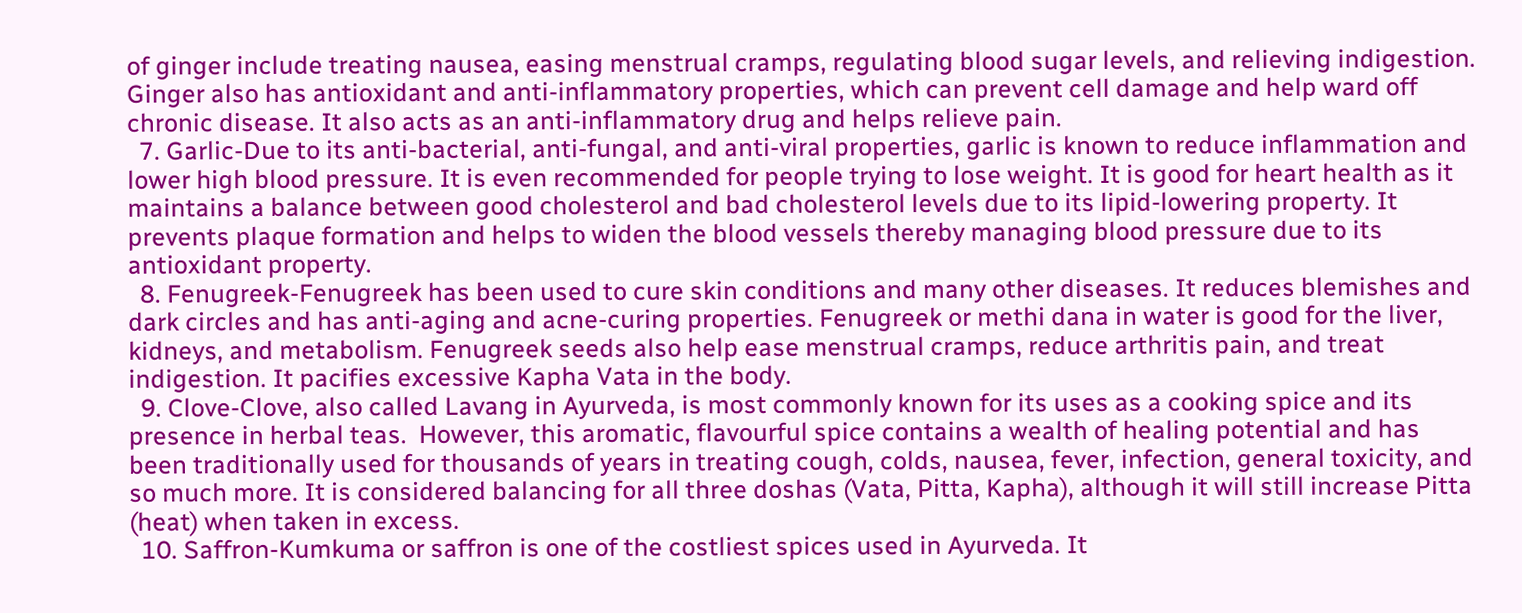of ginger include treating nausea, easing menstrual cramps, regulating blood sugar levels, and relieving indigestion. Ginger also has antioxidant and anti-inflammatory properties, which can prevent cell damage and help ward off chronic disease. It also acts as an anti-inflammatory drug and helps relieve pain.
  7. Garlic-Due to its anti-bacterial, anti-fungal, and anti-viral properties, garlic is known to reduce inflammation and lower high blood pressure. It is even recommended for people trying to lose weight. It is good for heart health as it maintains a balance between good cholesterol and bad cholesterol levels due to its lipid-lowering property. It prevents plaque formation and helps to widen the blood vessels thereby managing blood pressure due to its antioxidant property.
  8. Fenugreek-Fenugreek has been used to cure skin conditions and many other diseases. It reduces blemishes and dark circles and has anti-aging and acne-curing properties. Fenugreek or methi dana in water is good for the liver, kidneys, and metabolism. Fenugreek seeds also help ease menstrual cramps, reduce arthritis pain, and treat indigestion. It pacifies excessive Kapha Vata in the body.
  9. Clove-Clove, also called Lavang in Ayurveda, is most commonly known for its uses as a cooking spice and its presence in herbal teas.  However, this aromatic, flavourful spice contains a wealth of healing potential and has been traditionally used for thousands of years in treating cough, colds, nausea, fever, infection, general toxicity, and so much more. It is considered balancing for all three doshas (Vata, Pitta, Kapha), although it will still increase Pitta (heat) when taken in excess.
  10. Saffron-Kumkuma or saffron is one of the costliest spices used in Ayurveda. It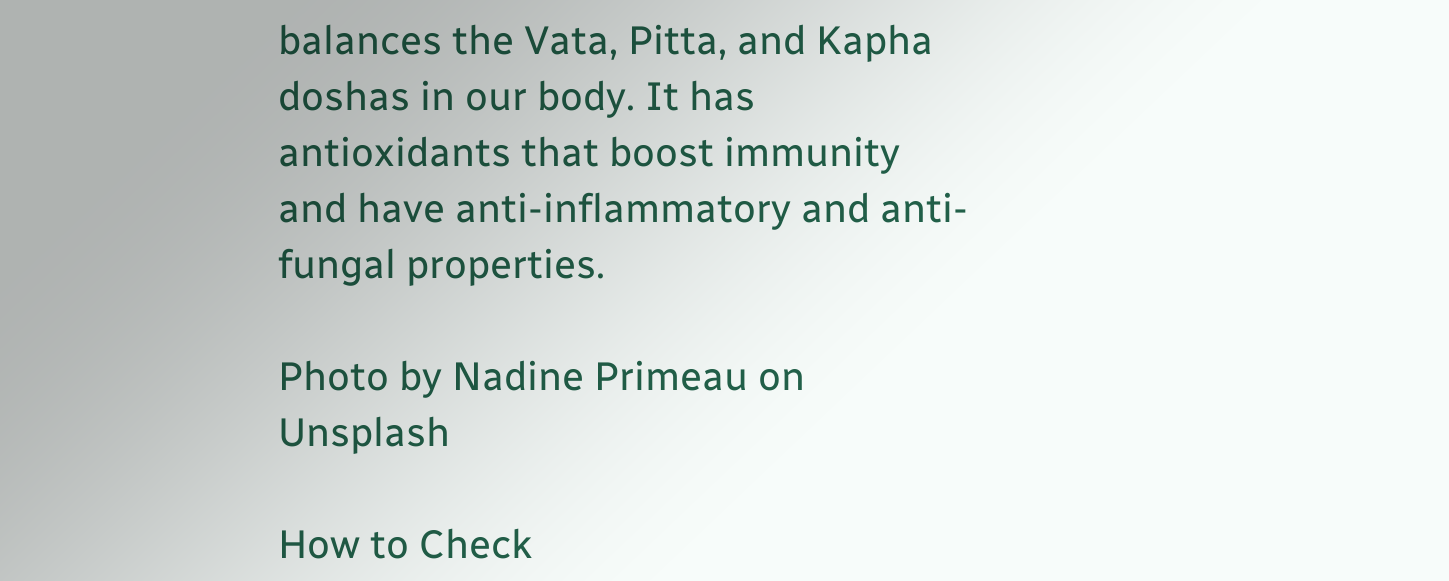balances the Vata, Pitta, and Kapha doshas in our body. It has antioxidants that boost immunity and have anti-inflammatory and anti-fungal properties.

Photo by Nadine Primeau on Unsplash

How to Check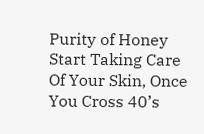Purity of Honey
Start Taking Care Of Your Skin, Once You Cross 40’s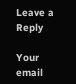Leave a Reply

Your email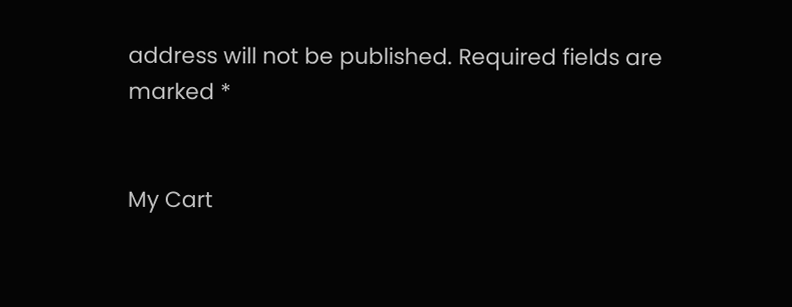address will not be published. Required fields are marked *


My Cart